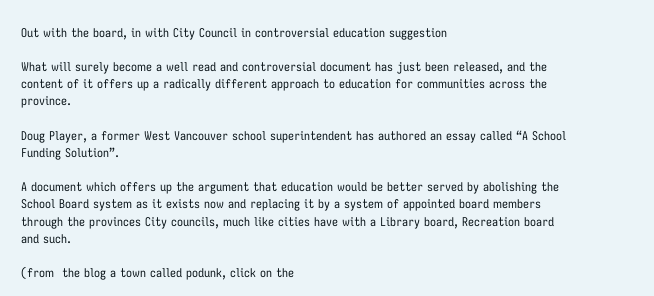Out with the board, in with City Council in controversial education suggestion

What will surely become a well read and controversial document has just been released, and the content of it offers up a radically different approach to education for communities across the province.

Doug Player, a former West Vancouver school superintendent has authored an essay called “A School Funding Solution”.

A document which offers up the argument that education would be better served by abolishing the School Board system as it exists now and replacing it by a system of appointed board members through the provinces City councils, much like cities have with a Library board, Recreation board and such.

(from  the blog a town called podunk, click on the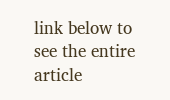link below to see the entire article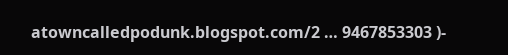atowncalledpodunk.blogspot.com/2 … 9467853303 )-